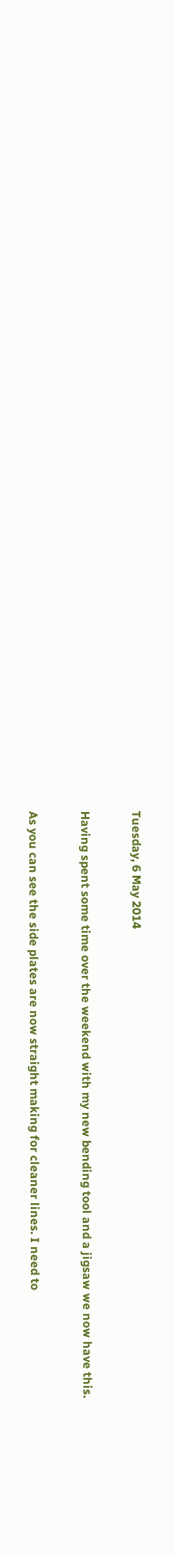Tuesday, 6 May 2014

Having spent some time over the weekend with my new bending tool and a jigsaw we now have this.

As you can see the side plates are now straight making for cleaner lines. I need to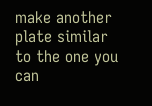make another plate similar to the one you can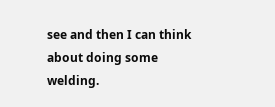see and then I can think about doing some welding.